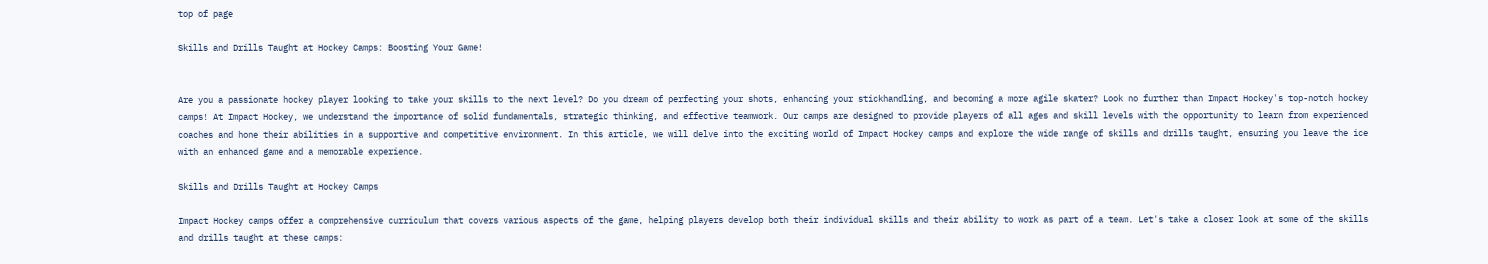top of page

Skills and Drills Taught at Hockey Camps: Boosting Your Game!


Are you a passionate hockey player looking to take your skills to the next level? Do you dream of perfecting your shots, enhancing your stickhandling, and becoming a more agile skater? Look no further than Impact Hockey's top-notch hockey camps! At Impact Hockey, we understand the importance of solid fundamentals, strategic thinking, and effective teamwork. Our camps are designed to provide players of all ages and skill levels with the opportunity to learn from experienced coaches and hone their abilities in a supportive and competitive environment. In this article, we will delve into the exciting world of Impact Hockey camps and explore the wide range of skills and drills taught, ensuring you leave the ice with an enhanced game and a memorable experience.

Skills and Drills Taught at Hockey Camps

Impact Hockey camps offer a comprehensive curriculum that covers various aspects of the game, helping players develop both their individual skills and their ability to work as part of a team. Let's take a closer look at some of the skills and drills taught at these camps: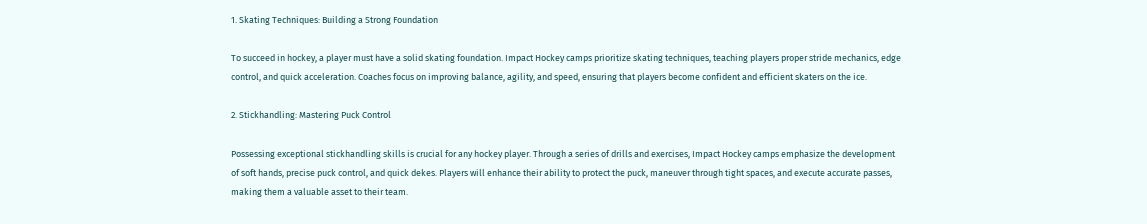1. Skating Techniques: Building a Strong Foundation

To succeed in hockey, a player must have a solid skating foundation. Impact Hockey camps prioritize skating techniques, teaching players proper stride mechanics, edge control, and quick acceleration. Coaches focus on improving balance, agility, and speed, ensuring that players become confident and efficient skaters on the ice.

2. Stickhandling: Mastering Puck Control

Possessing exceptional stickhandling skills is crucial for any hockey player. Through a series of drills and exercises, Impact Hockey camps emphasize the development of soft hands, precise puck control, and quick dekes. Players will enhance their ability to protect the puck, maneuver through tight spaces, and execute accurate passes, making them a valuable asset to their team.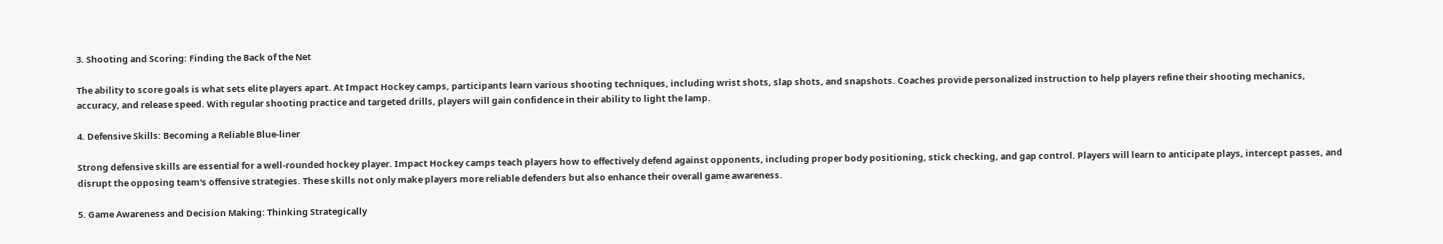3. Shooting and Scoring: Finding the Back of the Net

The ability to score goals is what sets elite players apart. At Impact Hockey camps, participants learn various shooting techniques, including wrist shots, slap shots, and snapshots. Coaches provide personalized instruction to help players refine their shooting mechanics, accuracy, and release speed. With regular shooting practice and targeted drills, players will gain confidence in their ability to light the lamp.

4. Defensive Skills: Becoming a Reliable Blue-liner

Strong defensive skills are essential for a well-rounded hockey player. Impact Hockey camps teach players how to effectively defend against opponents, including proper body positioning, stick checking, and gap control. Players will learn to anticipate plays, intercept passes, and disrupt the opposing team's offensive strategies. These skills not only make players more reliable defenders but also enhance their overall game awareness.

5. Game Awareness and Decision Making: Thinking Strategically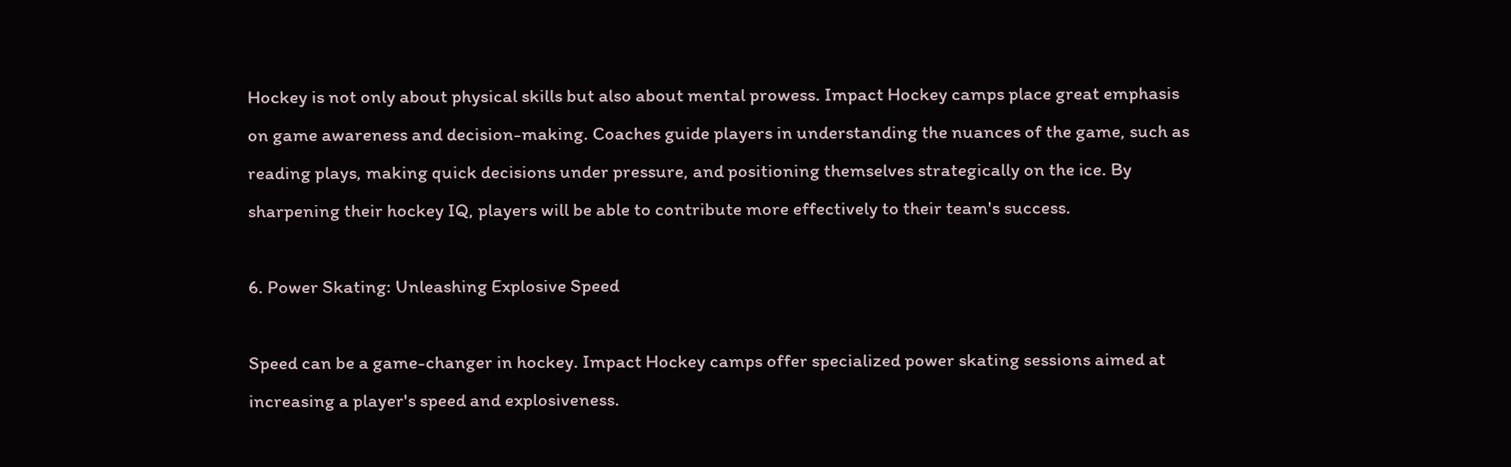Hockey is not only about physical skills but also about mental prowess. Impact Hockey camps place great emphasis on game awareness and decision-making. Coaches guide players in understanding the nuances of the game, such as reading plays, making quick decisions under pressure, and positioning themselves strategically on the ice. By sharpening their hockey IQ, players will be able to contribute more effectively to their team's success.

6. Power Skating: Unleashing Explosive Speed

Speed can be a game-changer in hockey. Impact Hockey camps offer specialized power skating sessions aimed at increasing a player's speed and explosiveness.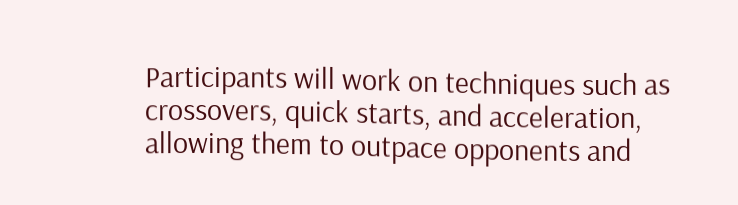Participants will work on techniques such as crossovers, quick starts, and acceleration, allowing them to outpace opponents and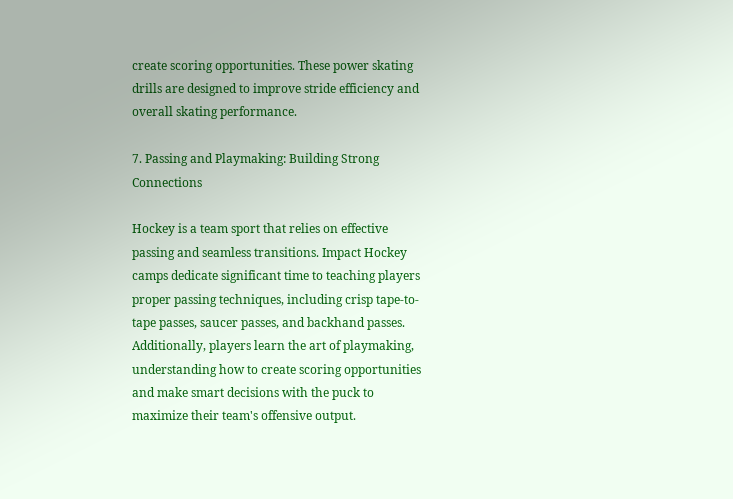create scoring opportunities. These power skating drills are designed to improve stride efficiency and overall skating performance.

7. Passing and Playmaking: Building Strong Connections

Hockey is a team sport that relies on effective passing and seamless transitions. Impact Hockey camps dedicate significant time to teaching players proper passing techniques, including crisp tape-to-tape passes, saucer passes, and backhand passes. Additionally, players learn the art of playmaking, understanding how to create scoring opportunities and make smart decisions with the puck to maximize their team's offensive output.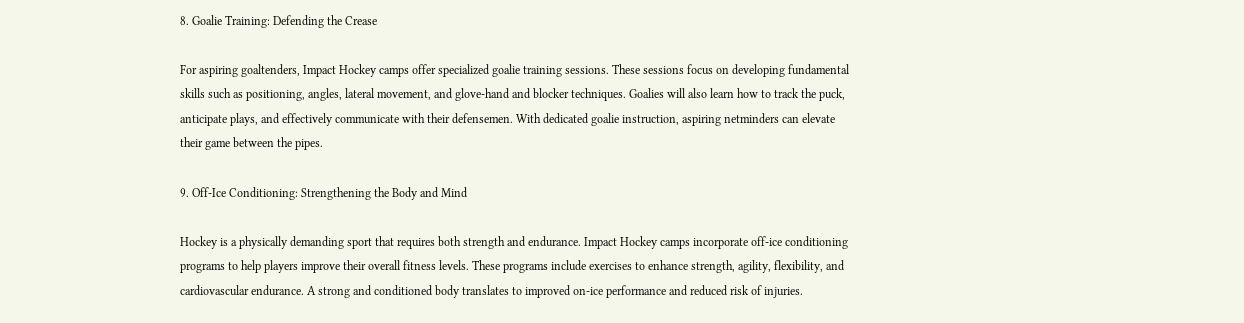8. Goalie Training: Defending the Crease

For aspiring goaltenders, Impact Hockey camps offer specialized goalie training sessions. These sessions focus on developing fundamental skills such as positioning, angles, lateral movement, and glove-hand and blocker techniques. Goalies will also learn how to track the puck, anticipate plays, and effectively communicate with their defensemen. With dedicated goalie instruction, aspiring netminders can elevate their game between the pipes.

9. Off-Ice Conditioning: Strengthening the Body and Mind

Hockey is a physically demanding sport that requires both strength and endurance. Impact Hockey camps incorporate off-ice conditioning programs to help players improve their overall fitness levels. These programs include exercises to enhance strength, agility, flexibility, and cardiovascular endurance. A strong and conditioned body translates to improved on-ice performance and reduced risk of injuries.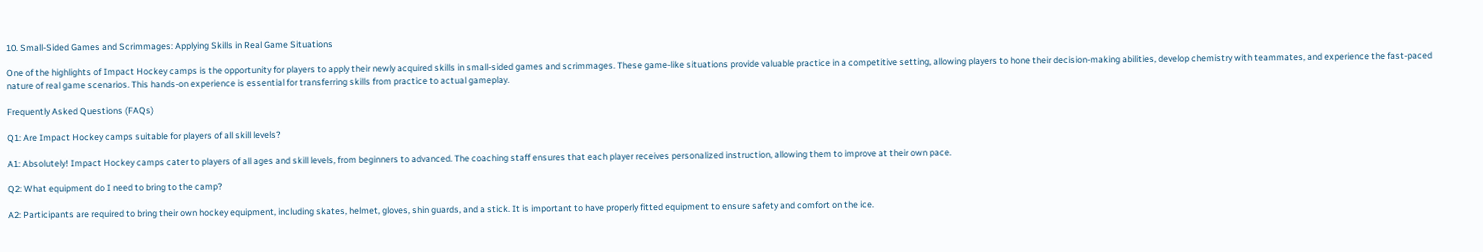10. Small-Sided Games and Scrimmages: Applying Skills in Real Game Situations

One of the highlights of Impact Hockey camps is the opportunity for players to apply their newly acquired skills in small-sided games and scrimmages. These game-like situations provide valuable practice in a competitive setting, allowing players to hone their decision-making abilities, develop chemistry with teammates, and experience the fast-paced nature of real game scenarios. This hands-on experience is essential for transferring skills from practice to actual gameplay.

Frequently Asked Questions (FAQs)

Q1: Are Impact Hockey camps suitable for players of all skill levels?

A1: Absolutely! Impact Hockey camps cater to players of all ages and skill levels, from beginners to advanced. The coaching staff ensures that each player receives personalized instruction, allowing them to improve at their own pace.

Q2: What equipment do I need to bring to the camp?

A2: Participants are required to bring their own hockey equipment, including skates, helmet, gloves, shin guards, and a stick. It is important to have properly fitted equipment to ensure safety and comfort on the ice.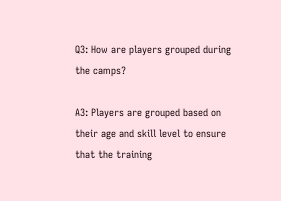Q3: How are players grouped during the camps?

A3: Players are grouped based on their age and skill level to ensure that the training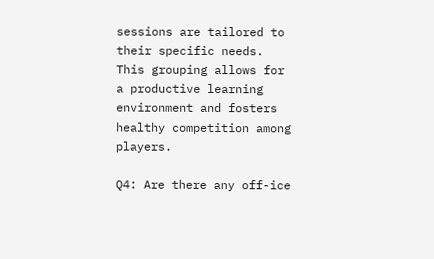sessions are tailored to their specific needs. This grouping allows for a productive learning environment and fosters healthy competition among players.

Q4: Are there any off-ice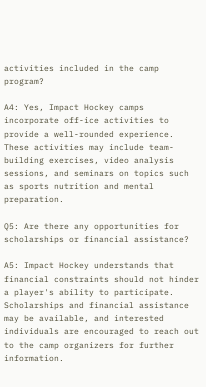activities included in the camp program?

A4: Yes, Impact Hockey camps incorporate off-ice activities to provide a well-rounded experience. These activities may include team-building exercises, video analysis sessions, and seminars on topics such as sports nutrition and mental preparation.

Q5: Are there any opportunities for scholarships or financial assistance?

A5: Impact Hockey understands that financial constraints should not hinder a player's ability to participate. Scholarships and financial assistance may be available, and interested individuals are encouraged to reach out to the camp organizers for further information.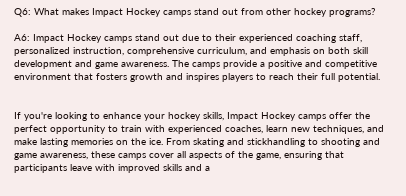Q6: What makes Impact Hockey camps stand out from other hockey programs?

A6: Impact Hockey camps stand out due to their experienced coaching staff, personalized instruction, comprehensive curriculum, and emphasis on both skill development and game awareness. The camps provide a positive and competitive environment that fosters growth and inspires players to reach their full potential.


If you're looking to enhance your hockey skills, Impact Hockey camps offer the perfect opportunity to train with experienced coaches, learn new techniques, and make lasting memories on the ice. From skating and stickhandling to shooting and game awareness, these camps cover all aspects of the game, ensuring that participants leave with improved skills and a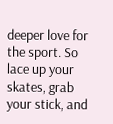deeper love for the sport. So lace up your skates, grab your stick, and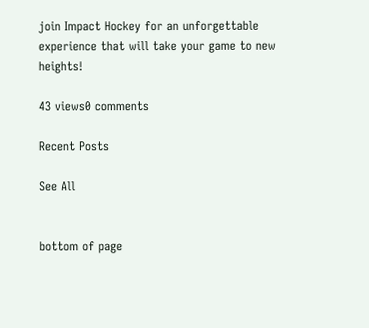join Impact Hockey for an unforgettable experience that will take your game to new heights!

43 views0 comments

Recent Posts

See All


bottom of page